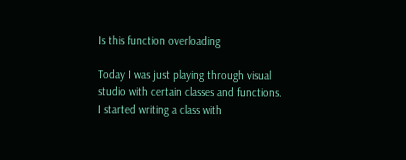Is this function overloading

Today I was just playing through visual studio with certain classes and functions. I started writing a class with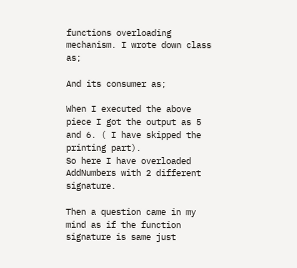functions overloading mechanism. I wrote down class as;

And its consumer as;

When I executed the above piece I got the output as 5 and 6. ( I have skipped the printing part).
So here I have overloaded AddNumbers with 2 different signature.

Then a question came in my mind as if the function signature is same just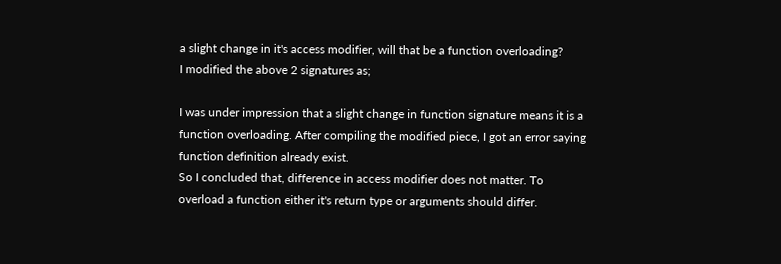a slight change in it's access modifier, will that be a function overloading?
I modified the above 2 signatures as;

I was under impression that a slight change in function signature means it is a function overloading. After compiling the modified piece, I got an error saying function definition already exist.
So I concluded that, difference in access modifier does not matter. To overload a function either it's return type or arguments should differ.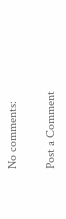No comments:

Post a Comment